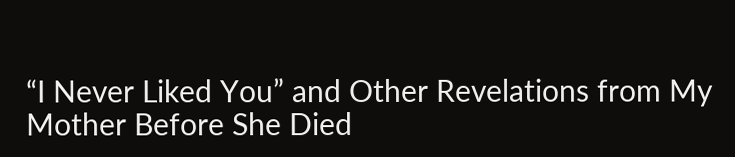“I Never Liked You” and Other Revelations from My Mother Before She Died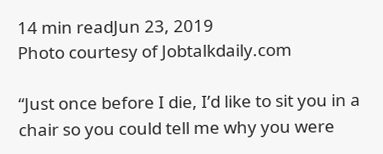14 min readJun 23, 2019
Photo courtesy of Jobtalkdaily.com

“Just once before I die, I’d like to sit you in a chair so you could tell me why you were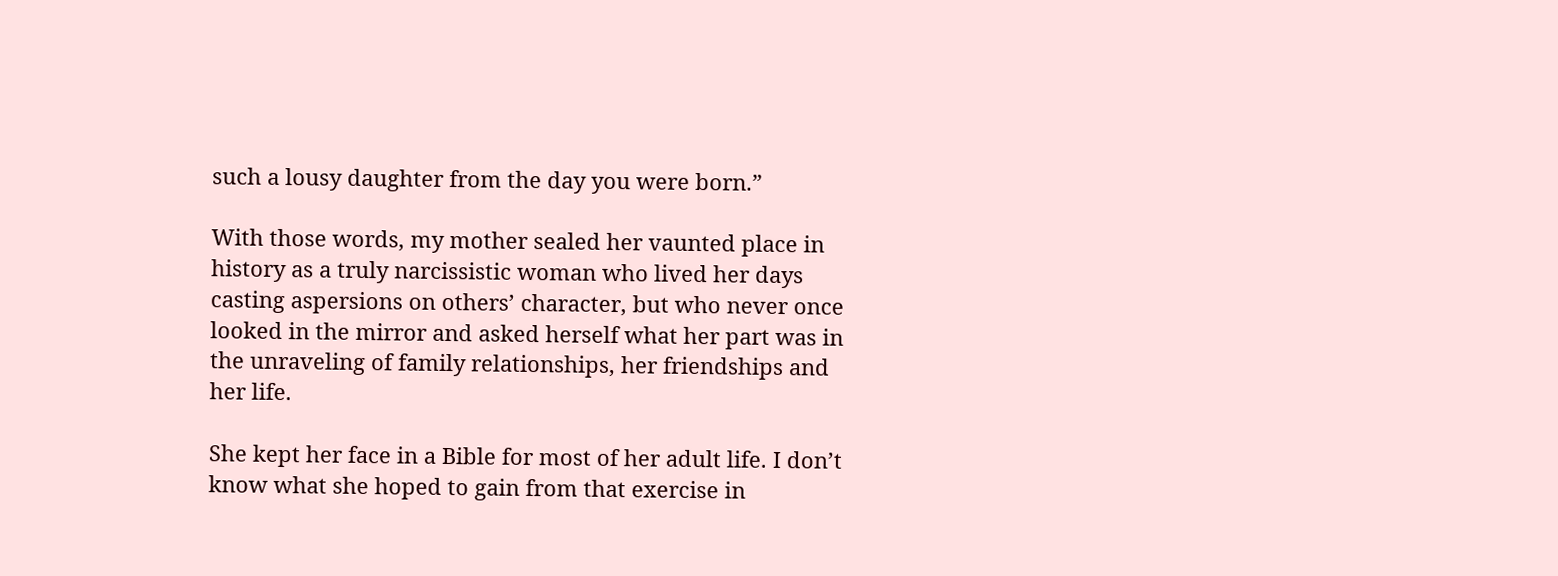such a lousy daughter from the day you were born.”

With those words, my mother sealed her vaunted place in history as a truly narcissistic woman who lived her days casting aspersions on others’ character, but who never once looked in the mirror and asked herself what her part was in the unraveling of family relationships, her friendships and her life.

She kept her face in a Bible for most of her adult life. I don’t know what she hoped to gain from that exercise in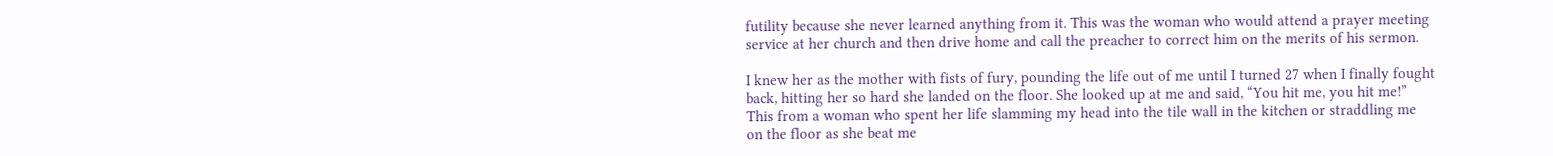futility because she never learned anything from it. This was the woman who would attend a prayer meeting service at her church and then drive home and call the preacher to correct him on the merits of his sermon.

I knew her as the mother with fists of fury, pounding the life out of me until I turned 27 when I finally fought back, hitting her so hard she landed on the floor. She looked up at me and said, “You hit me, you hit me!” This from a woman who spent her life slamming my head into the tile wall in the kitchen or straddling me on the floor as she beat me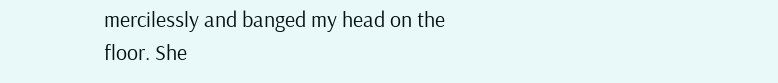mercilessly and banged my head on the floor. She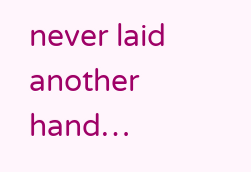never laid another hand…